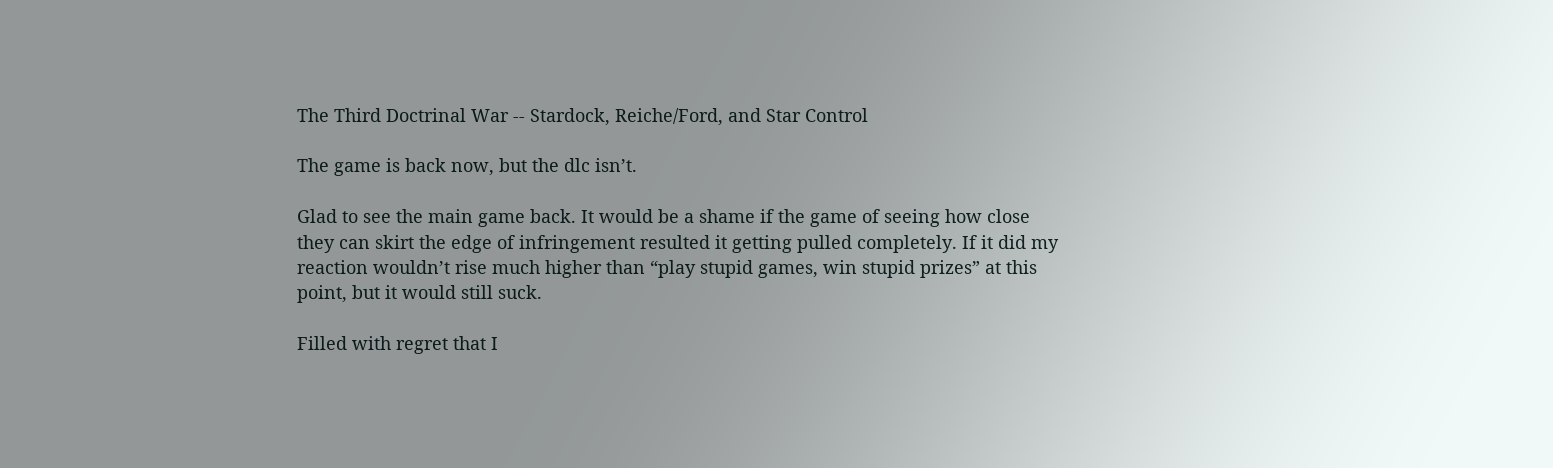The Third Doctrinal War -- Stardock, Reiche/Ford, and Star Control

The game is back now, but the dlc isn’t.

Glad to see the main game back. It would be a shame if the game of seeing how close they can skirt the edge of infringement resulted it getting pulled completely. If it did my reaction wouldn’t rise much higher than “play stupid games, win stupid prizes” at this point, but it would still suck.

Filled with regret that I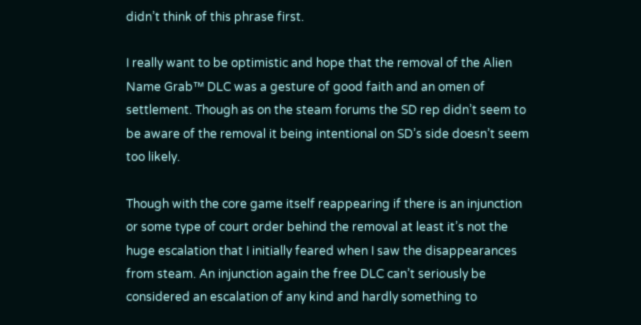didn’t think of this phrase first.

I really want to be optimistic and hope that the removal of the Alien Name Grab™ DLC was a gesture of good faith and an omen of settlement. Though as on the steam forums the SD rep didn’t seem to be aware of the removal it being intentional on SD’s side doesn’t seem too likely.

Though with the core game itself reappearing if there is an injunction or some type of court order behind the removal at least it’s not the huge escalation that I initially feared when I saw the disappearances from steam. An injunction again the free DLC can’t seriously be considered an escalation of any kind and hardly something to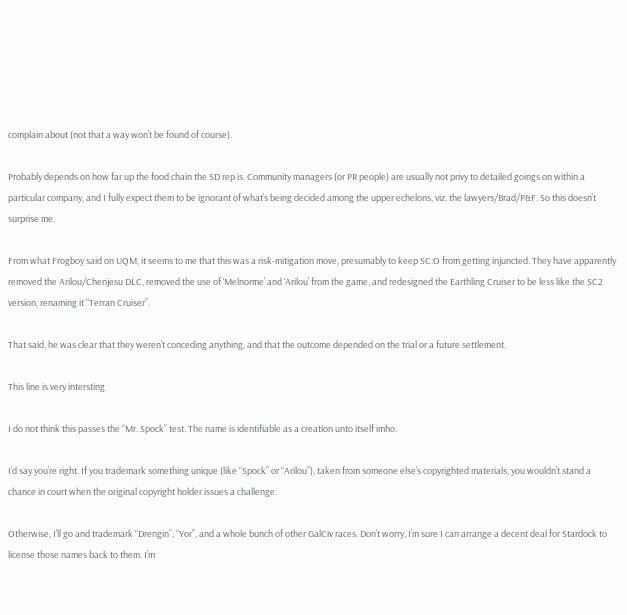complain about (not that a way won’t be found of course).

Probably depends on how far up the food chain the SD rep is. Community managers (or PR people) are usually not privy to detailed goings on within a particular company, and I fully expect them to be ignorant of what’s being decided among the upper echelons, viz. the lawyers/Brad/P&F. So this doesn’t surprise me.

From what Frogboy said on UQM, it seems to me that this was a risk-mitigation move, presumably to keep SC:O from getting injuncted. They have apparently removed the Arilou/Chenjesu DLC, removed the use of ‘Melnorme’ and ‘Arilou’ from the game, and redesigned the Earthling Cruiser to be less like the SC2 version, renaming it “Terran Cruiser”.

That said, he was clear that they weren’t conceding anything, and that the outcome depended on the trial or a future settlement.

This line is very intersting

I do not think this passes the “Mr. Spock” test. The name is identifiable as a creation unto itself imho.

I’d say you’re right. If you trademark something unique (like “Spock” or “Arilou”), taken from someone else’s copyrighted materials, you wouldn’t stand a chance in court when the original copyright holder issues a challenge.

Otherwise, I’ll go and trademark “Drengin”, “Yor”, and a whole bunch of other GalCiv races. Don’t worry, I’m sure I can arrange a decent deal for Stardock to license those names back to them. I’m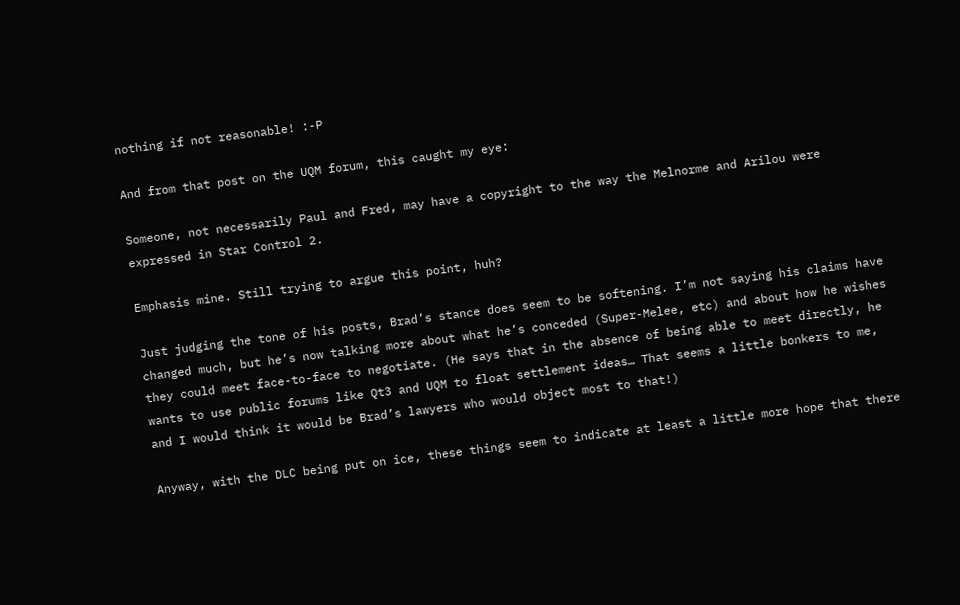nothing if not reasonable! :-P

And from that post on the UQM forum, this caught my eye:

Someone, not necessarily Paul and Fred, may have a copyright to the way the Melnorme and Arilou were expressed in Star Control 2.

Emphasis mine. Still trying to argue this point, huh?

Just judging the tone of his posts, Brad’s stance does seem to be softening. I’m not saying his claims have changed much, but he’s now talking more about what he’s conceded (Super-Melee, etc) and about how he wishes they could meet face-to-face to negotiate. (He says that in the absence of being able to meet directly, he wants to use public forums like Qt3 and UQM to float settlement ideas… That seems a little bonkers to me, and I would think it would be Brad’s lawyers who would object most to that!)

Anyway, with the DLC being put on ice, these things seem to indicate at least a little more hope that there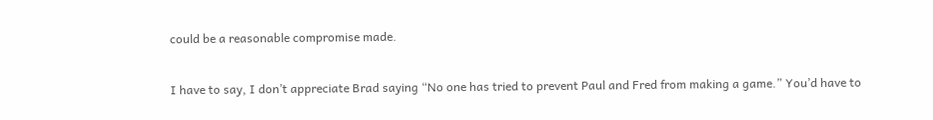could be a reasonable compromise made.

I have to say, I don’t appreciate Brad saying “No one has tried to prevent Paul and Fred from making a game.” You’d have to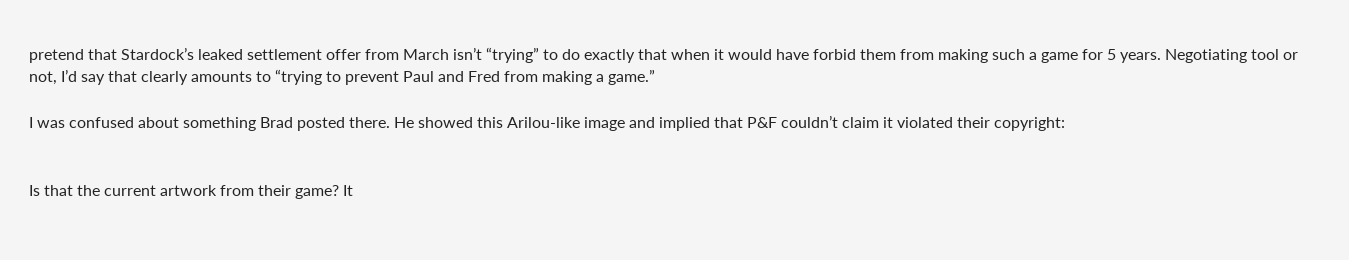pretend that Stardock’s leaked settlement offer from March isn’t “trying” to do exactly that when it would have forbid them from making such a game for 5 years. Negotiating tool or not, I’d say that clearly amounts to “trying to prevent Paul and Fred from making a game.”

I was confused about something Brad posted there. He showed this Arilou-like image and implied that P&F couldn’t claim it violated their copyright:


Is that the current artwork from their game? It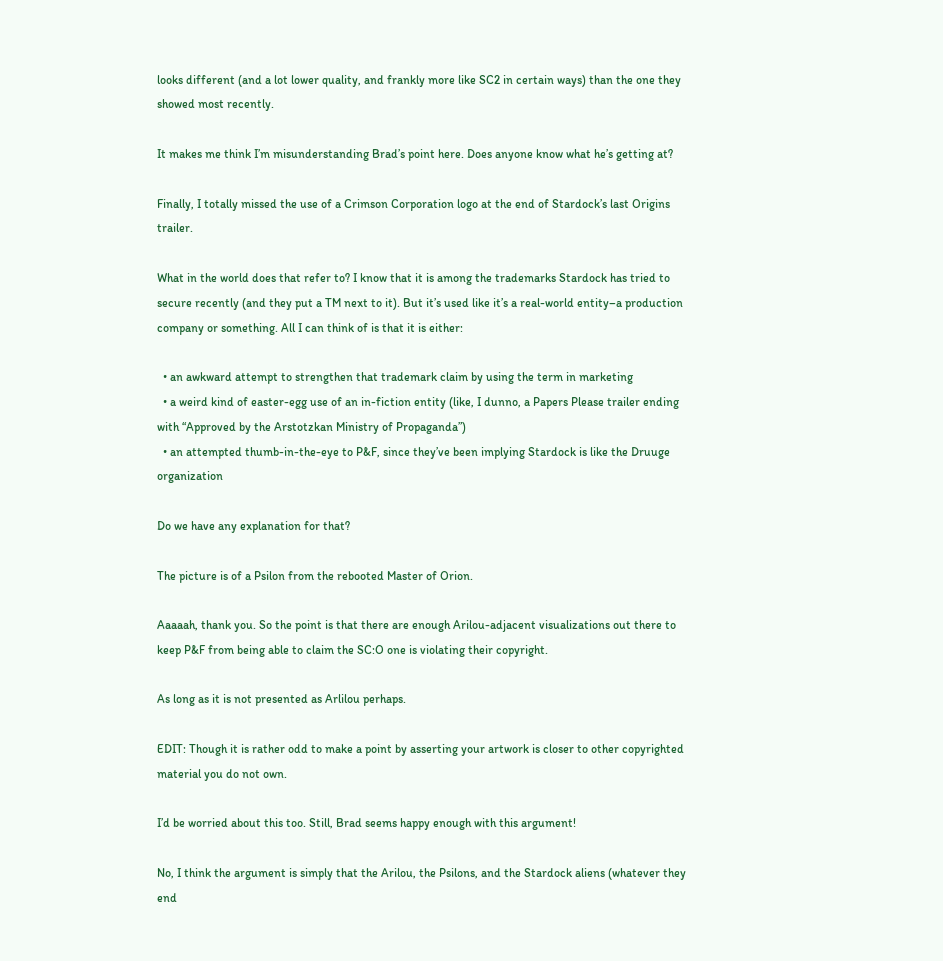looks different (and a lot lower quality, and frankly more like SC2 in certain ways) than the one they showed most recently.

It makes me think I’m misunderstanding Brad’s point here. Does anyone know what he’s getting at?

Finally, I totally missed the use of a Crimson Corporation logo at the end of Stardock’s last Origins trailer.

What in the world does that refer to? I know that it is among the trademarks Stardock has tried to secure recently (and they put a TM next to it). But it’s used like it’s a real-world entity–a production company or something. All I can think of is that it is either:

  • an awkward attempt to strengthen that trademark claim by using the term in marketing
  • a weird kind of easter-egg use of an in-fiction entity (like, I dunno, a Papers Please trailer ending with “Approved by the Arstotzkan Ministry of Propaganda”)
  • an attempted thumb-in-the-eye to P&F, since they’ve been implying Stardock is like the Druuge organization

Do we have any explanation for that?

The picture is of a Psilon from the rebooted Master of Orion.

Aaaaah, thank you. So the point is that there are enough Arilou-adjacent visualizations out there to keep P&F from being able to claim the SC:O one is violating their copyright.

As long as it is not presented as Arlilou perhaps.

EDIT: Though it is rather odd to make a point by asserting your artwork is closer to other copyrighted material you do not own.

I’d be worried about this too. Still, Brad seems happy enough with this argument!

No, I think the argument is simply that the Arilou, the Psilons, and the Stardock aliens (whatever they end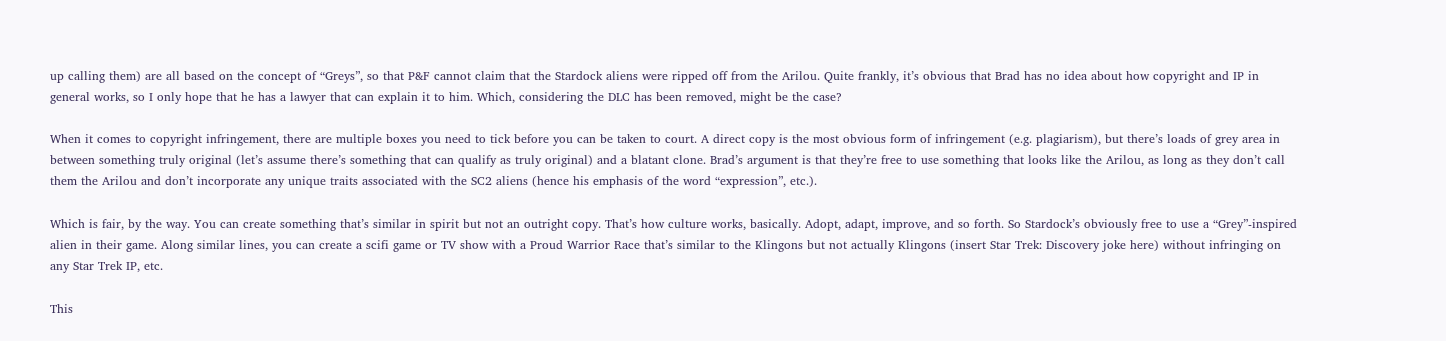up calling them) are all based on the concept of “Greys”, so that P&F cannot claim that the Stardock aliens were ripped off from the Arilou. Quite frankly, it’s obvious that Brad has no idea about how copyright and IP in general works, so I only hope that he has a lawyer that can explain it to him. Which, considering the DLC has been removed, might be the case?

When it comes to copyright infringement, there are multiple boxes you need to tick before you can be taken to court. A direct copy is the most obvious form of infringement (e.g. plagiarism), but there’s loads of grey area in between something truly original (let’s assume there’s something that can qualify as truly original) and a blatant clone. Brad’s argument is that they’re free to use something that looks like the Arilou, as long as they don’t call them the Arilou and don’t incorporate any unique traits associated with the SC2 aliens (hence his emphasis of the word “expression”, etc.).

Which is fair, by the way. You can create something that’s similar in spirit but not an outright copy. That’s how culture works, basically. Adopt, adapt, improve, and so forth. So Stardock’s obviously free to use a “Grey”-inspired alien in their game. Along similar lines, you can create a scifi game or TV show with a Proud Warrior Race that’s similar to the Klingons but not actually Klingons (insert Star Trek: Discovery joke here) without infringing on any Star Trek IP, etc.

This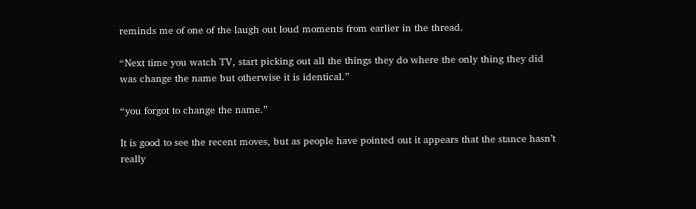reminds me of one of the laugh out loud moments from earlier in the thread.

“Next time you watch TV, start picking out all the things they do where the only thing they did was change the name but otherwise it is identical.”

“you forgot to change the name.”

It is good to see the recent moves, but as people have pointed out it appears that the stance hasn’t really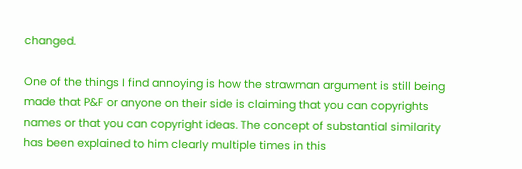changed.

One of the things I find annoying is how the strawman argument is still being made that P&F or anyone on their side is claiming that you can copyrights names or that you can copyright ideas. The concept of substantial similarity has been explained to him clearly multiple times in this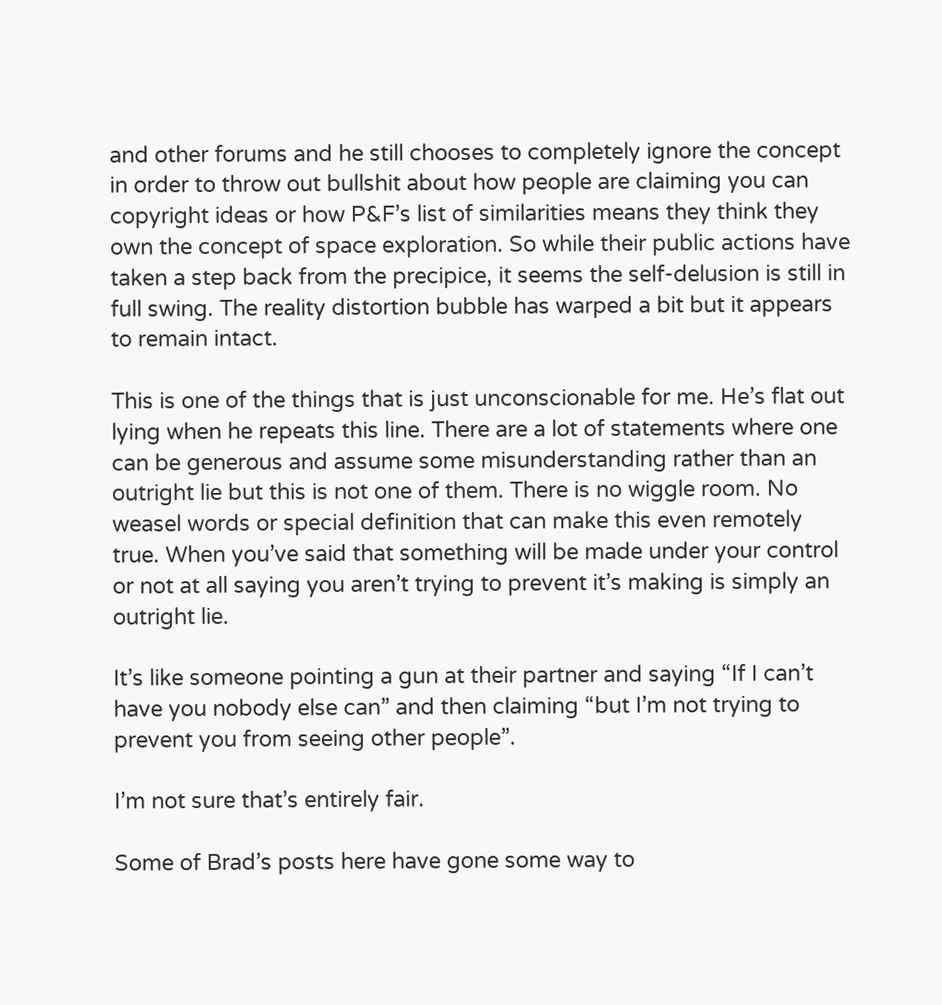and other forums and he still chooses to completely ignore the concept in order to throw out bullshit about how people are claiming you can copyright ideas or how P&F’s list of similarities means they think they own the concept of space exploration. So while their public actions have taken a step back from the precipice, it seems the self-delusion is still in full swing. The reality distortion bubble has warped a bit but it appears to remain intact.

This is one of the things that is just unconscionable for me. He’s flat out lying when he repeats this line. There are a lot of statements where one can be generous and assume some misunderstanding rather than an outright lie but this is not one of them. There is no wiggle room. No weasel words or special definition that can make this even remotely true. When you’ve said that something will be made under your control or not at all saying you aren’t trying to prevent it’s making is simply an outright lie.

It’s like someone pointing a gun at their partner and saying “If I can’t have you nobody else can” and then claiming “but I’m not trying to prevent you from seeing other people”.

I’m not sure that’s entirely fair.

Some of Brad’s posts here have gone some way to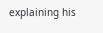explaining his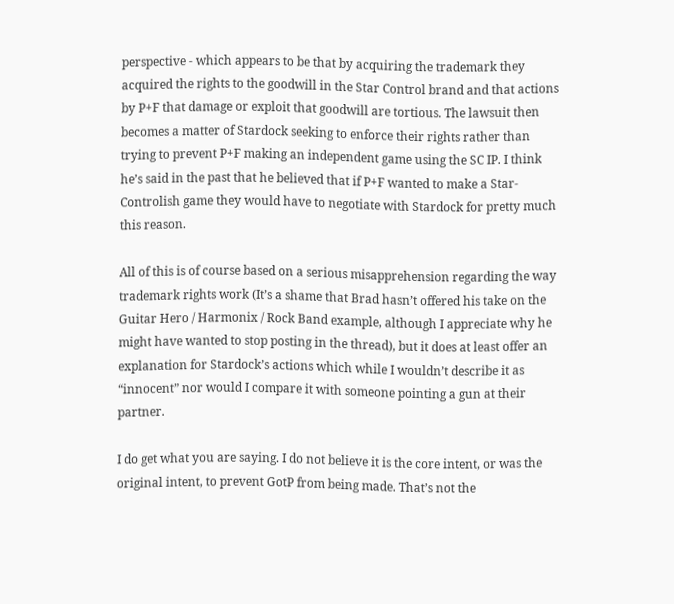perspective - which appears to be that by acquiring the trademark they acquired the rights to the goodwill in the Star Control brand and that actions by P+F that damage or exploit that goodwill are tortious. The lawsuit then becomes a matter of Stardock seeking to enforce their rights rather than trying to prevent P+F making an independent game using the SC IP. I think he’s said in the past that he believed that if P+F wanted to make a Star-Controlish game they would have to negotiate with Stardock for pretty much this reason.

All of this is of course based on a serious misapprehension regarding the way trademark rights work (It’s a shame that Brad hasn’t offered his take on the Guitar Hero / Harmonix / Rock Band example, although I appreciate why he might have wanted to stop posting in the thread), but it does at least offer an explanation for Stardock’s actions which while I wouldn’t describe it as “innocent” nor would I compare it with someone pointing a gun at their partner.

I do get what you are saying. I do not believe it is the core intent, or was the original intent, to prevent GotP from being made. That’s not the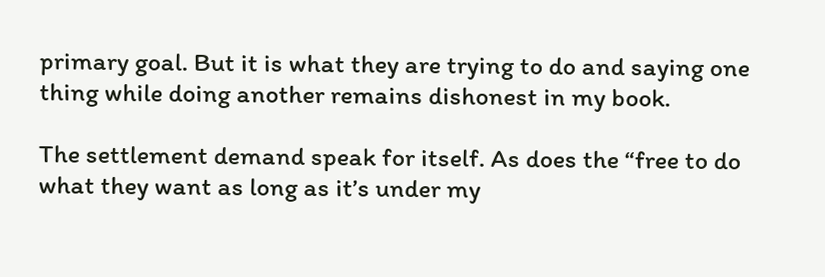primary goal. But it is what they are trying to do and saying one thing while doing another remains dishonest in my book.

The settlement demand speak for itself. As does the “free to do what they want as long as it’s under my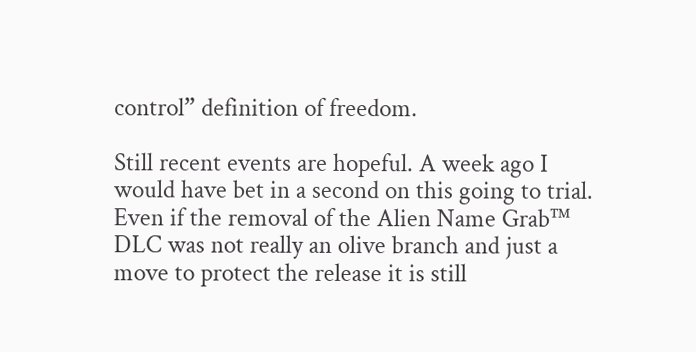control” definition of freedom.

Still recent events are hopeful. A week ago I would have bet in a second on this going to trial. Even if the removal of the Alien Name Grab™ DLC was not really an olive branch and just a move to protect the release it is still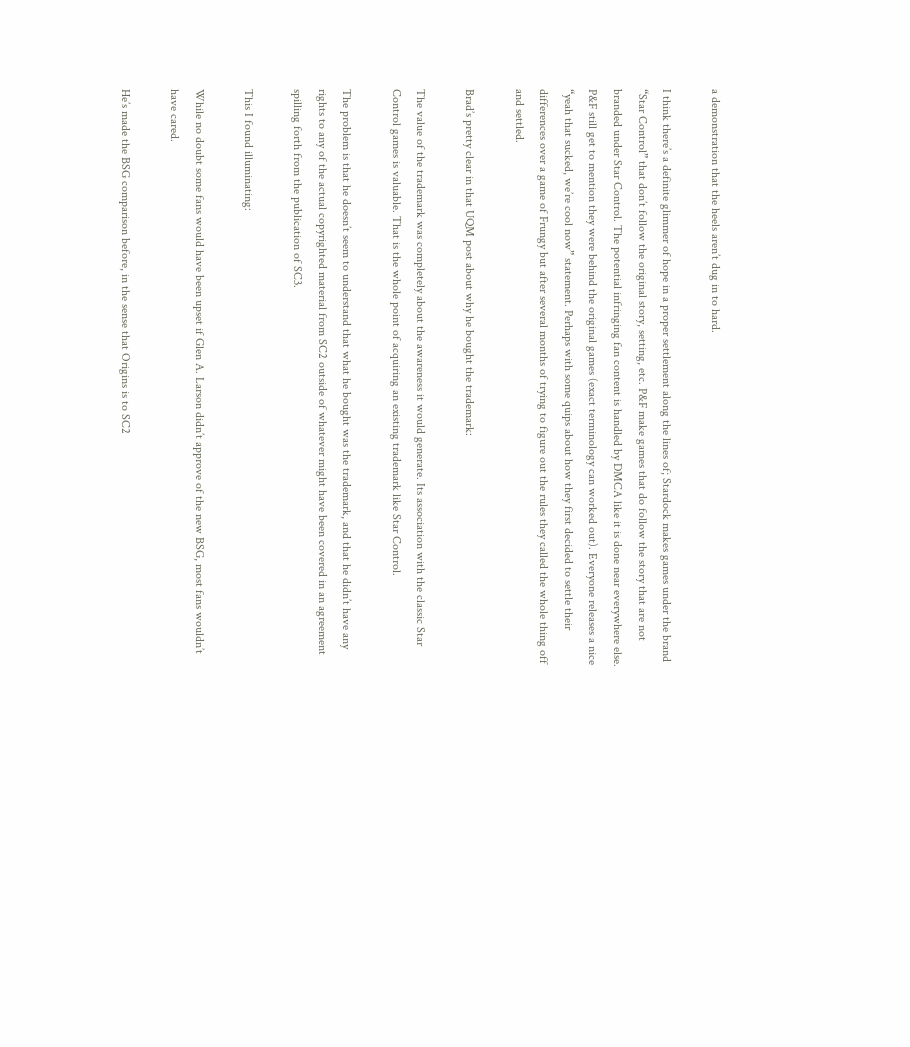a demonstration that the heels aren’t dug in to hard.

I think there’s a definite glimmer of hope in a proper settlement along the lines of; Stardock makes games under the brand “Star Control” that don’t follow the original story, setting, etc. P&F make games that do follow the story that are not branded under Star Control. The potential infringing fan content is handled by DMCA like it is done near everywhere else. P&F still get to mention they were behind the original games (exact terminology can worked out). Everyone releases a nice “yeah that sucked, we’re cool now” statement. Perhaps with some quips about how they first decided to settle their differences over a game of Frungy but after several months of trying to figure out the rules they called the whole thing off and settled.

Brad’s pretty clear in that UQM post about why he bought the trademark:

The value of the trademark was completely about the awareness it would generate. Its association with the classic Star Control games is valuable. That is the whole point of acquiring an existing trademark like Star Control.

The problem is that he doesn’t seem to understand that what he bought was the trademark, and that he didn’t have any rights to any of the actual copyrighted material from SC2 outside of whatever might have been covered in an agreement spilling forth from the publication of SC3.

This I found illuminating:

While no doubt some fans would have been upset if Glen A. Larson didn’t approve of the new BSG, most fans wouldn’t have cared.

He’s made the BSG comparison before, in the sense that Origins is to SC2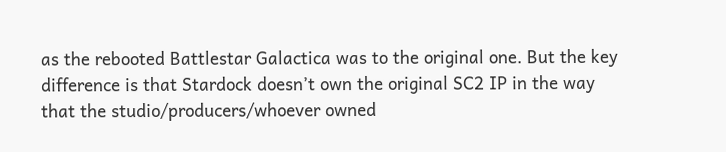as the rebooted Battlestar Galactica was to the original one. But the key difference is that Stardock doesn’t own the original SC2 IP in the way that the studio/producers/whoever owned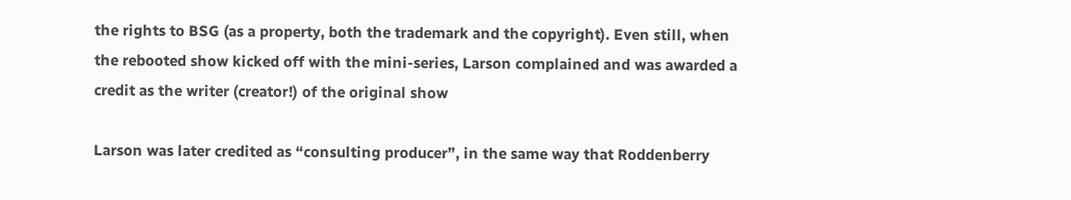the rights to BSG (as a property, both the trademark and the copyright). Even still, when the rebooted show kicked off with the mini-series, Larson complained and was awarded a credit as the writer (creator!) of the original show

Larson was later credited as “consulting producer”, in the same way that Roddenberry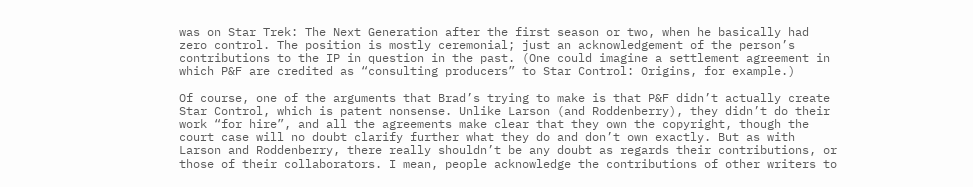was on Star Trek: The Next Generation after the first season or two, when he basically had zero control. The position is mostly ceremonial; just an acknowledgement of the person’s contributions to the IP in question in the past. (One could imagine a settlement agreement in which P&F are credited as “consulting producers” to Star Control: Origins, for example.)

Of course, one of the arguments that Brad’s trying to make is that P&F didn’t actually create Star Control, which is patent nonsense. Unlike Larson (and Roddenberry), they didn’t do their work “for hire”, and all the agreements make clear that they own the copyright, though the court case will no doubt clarify further what they do and don’t own exactly. But as with Larson and Roddenberry, there really shouldn’t be any doubt as regards their contributions, or those of their collaborators. I mean, people acknowledge the contributions of other writers to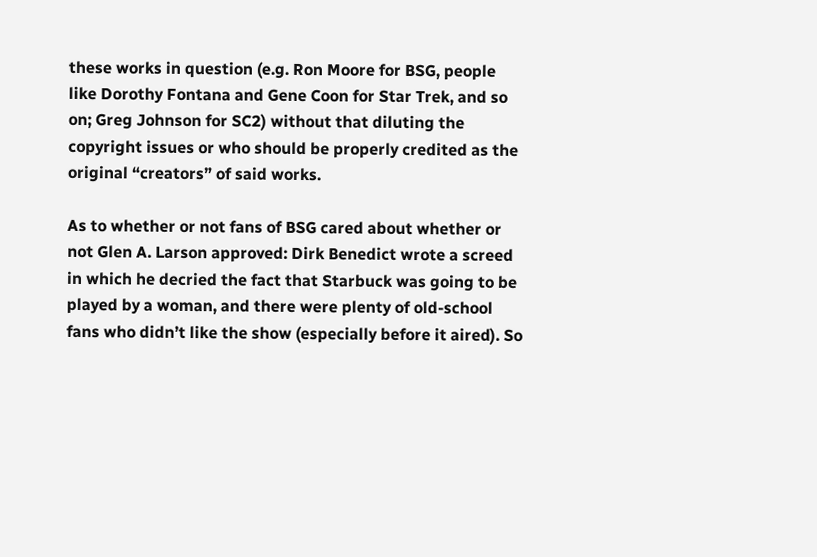these works in question (e.g. Ron Moore for BSG, people like Dorothy Fontana and Gene Coon for Star Trek, and so on; Greg Johnson for SC2) without that diluting the copyright issues or who should be properly credited as the original “creators” of said works.

As to whether or not fans of BSG cared about whether or not Glen A. Larson approved: Dirk Benedict wrote a screed in which he decried the fact that Starbuck was going to be played by a woman, and there were plenty of old-school fans who didn’t like the show (especially before it aired). So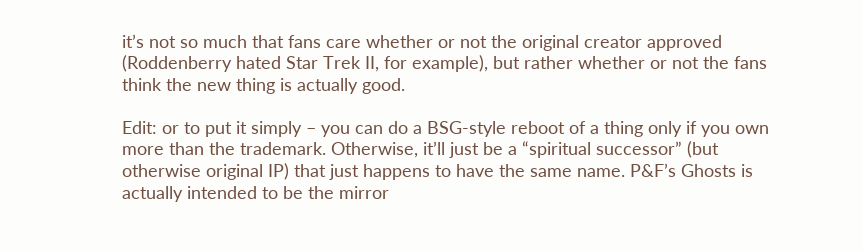it’s not so much that fans care whether or not the original creator approved (Roddenberry hated Star Trek II, for example), but rather whether or not the fans think the new thing is actually good.

Edit: or to put it simply – you can do a BSG-style reboot of a thing only if you own more than the trademark. Otherwise, it’ll just be a “spiritual successor” (but otherwise original IP) that just happens to have the same name. P&F’s Ghosts is actually intended to be the mirror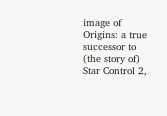image of Origins: a true successor to (the story of) Star Control 2,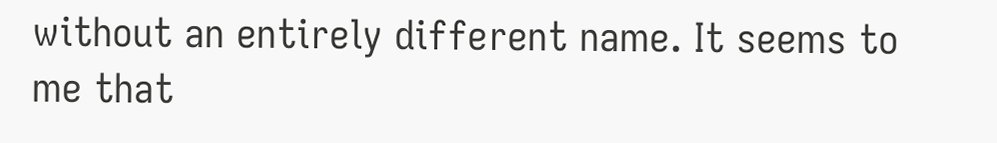without an entirely different name. It seems to me that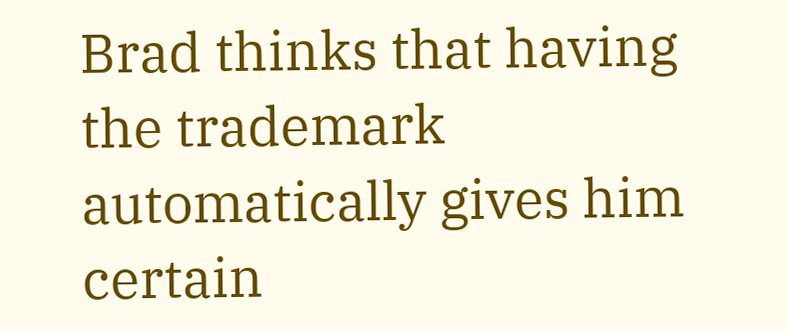Brad thinks that having the trademark automatically gives him certain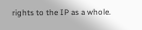rights to the IP as a whole.